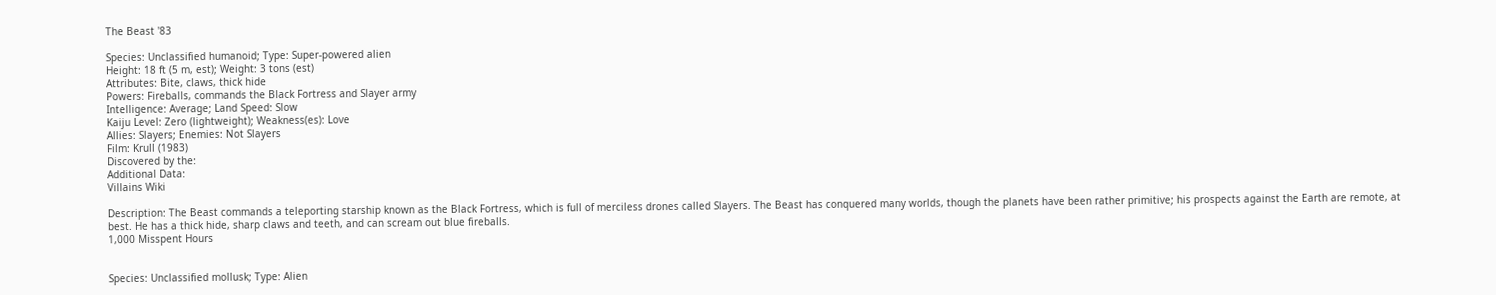The Beast '83

Species: Unclassified humanoid; Type: Super-powered alien
Height: 18 ft (5 m, est); Weight: 3 tons (est)
Attributes: Bite, claws, thick hide
Powers: Fireballs, commands the Black Fortress and Slayer army
Intelligence: Average; Land Speed: Slow
Kaiju Level: Zero (lightweight); Weakness(es): Love
Allies: Slayers; Enemies: Not Slayers
Film: Krull (1983)
Discovered by the:
Additional Data:
Villains Wiki

Description: The Beast commands a teleporting starship known as the Black Fortress, which is full of merciless drones called Slayers. The Beast has conquered many worlds, though the planets have been rather primitive; his prospects against the Earth are remote, at best. He has a thick hide, sharp claws and teeth, and can scream out blue fireballs.
1,000 Misspent Hours


Species: Unclassified mollusk; Type: Alien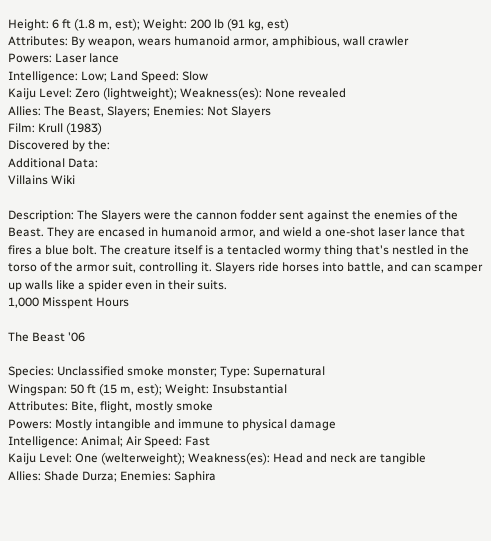Height: 6 ft (1.8 m, est); Weight: 200 lb (91 kg, est)
Attributes: By weapon, wears humanoid armor, amphibious, wall crawler
Powers: Laser lance
Intelligence: Low; Land Speed: Slow
Kaiju Level: Zero (lightweight); Weakness(es): None revealed
Allies: The Beast, Slayers; Enemies: Not Slayers
Film: Krull (1983)
Discovered by the:
Additional Data:
Villains Wiki

Description: The Slayers were the cannon fodder sent against the enemies of the Beast. They are encased in humanoid armor, and wield a one-shot laser lance that fires a blue bolt. The creature itself is a tentacled wormy thing that's nestled in the torso of the armor suit, controlling it. Slayers ride horses into battle, and can scamper up walls like a spider even in their suits.
1,000 Misspent Hours

The Beast '06

Species: Unclassified smoke monster; Type: Supernatural
Wingspan: 50 ft (15 m, est); Weight: Insubstantial
Attributes: Bite, flight, mostly smoke
Powers: Mostly intangible and immune to physical damage
Intelligence: Animal; Air Speed: Fast
Kaiju Level: One (welterweight); Weakness(es): Head and neck are tangible
Allies: Shade Durza; Enemies: Saphira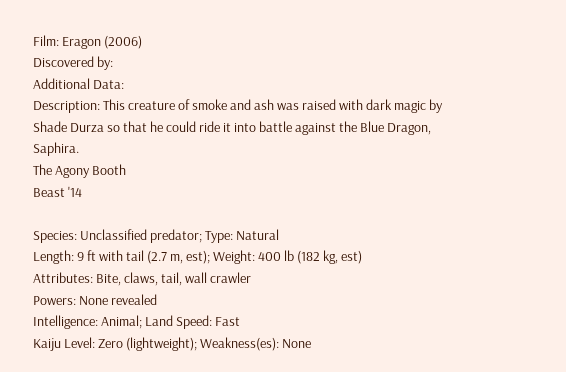Film: Eragon (2006)
Discovered by:
Additional Data:
Description: This creature of smoke and ash was raised with dark magic by Shade Durza so that he could ride it into battle against the Blue Dragon, Saphira.
The Agony Booth
Beast '14

Species: Unclassified predator; Type: Natural
Length: 9 ft with tail (2.7 m, est); Weight: 400 lb (182 kg, est)
Attributes: Bite, claws, tail, wall crawler
Powers: None revealed
Intelligence: Animal; Land Speed: Fast
Kaiju Level: Zero (lightweight); Weakness(es): None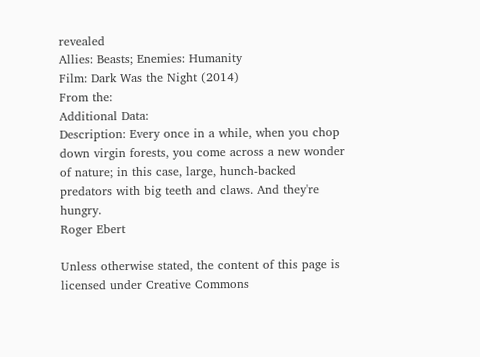revealed
Allies: Beasts; Enemies: Humanity
Film: Dark Was the Night (2014)
From the:
Additional Data:
Description: Every once in a while, when you chop down virgin forests, you come across a new wonder of nature; in this case, large, hunch-backed predators with big teeth and claws. And they're hungry.
Roger Ebert

Unless otherwise stated, the content of this page is licensed under Creative Commons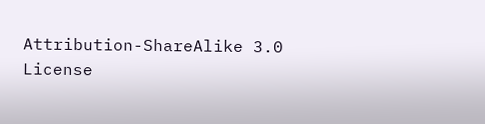Attribution-ShareAlike 3.0 License